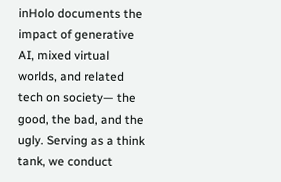inHolo documents the impact of generative AI, mixed virtual worlds, and related tech on society— the good, the bad, and the ugly. Serving as a think tank, we conduct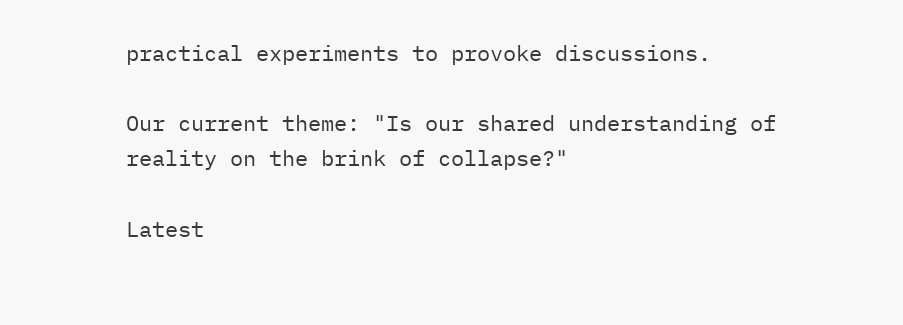practical experiments to provoke discussions.

Our current theme: "Is our shared understanding of reality on the brink of collapse?"

Latest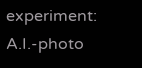experiment: A.I.-photo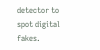detector to spot digital fakes.